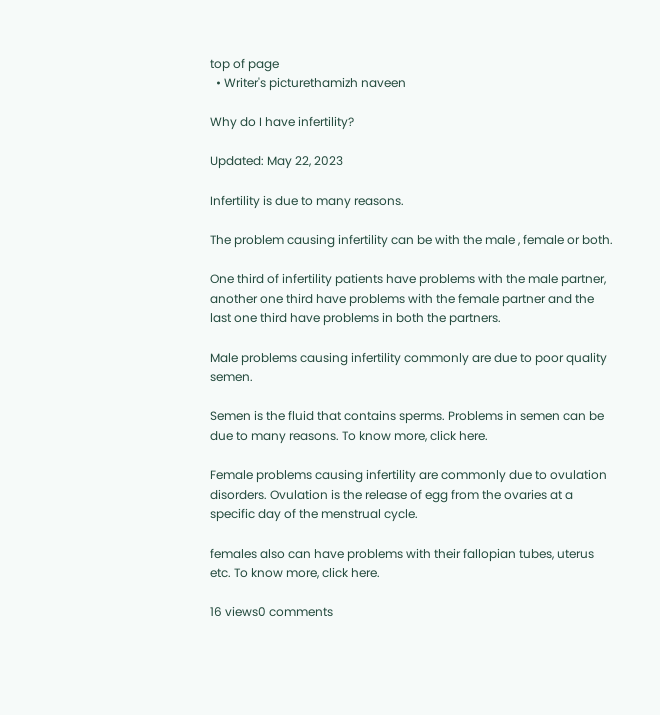top of page
  • Writer's picturethamizh naveen

Why do I have infertility?

Updated: May 22, 2023

Infertility is due to many reasons.

The problem causing infertility can be with the male , female or both.

One third of infertility patients have problems with the male partner, another one third have problems with the female partner and the last one third have problems in both the partners.

Male problems causing infertility commonly are due to poor quality semen.

Semen is the fluid that contains sperms. Problems in semen can be due to many reasons. To know more, click here.

Female problems causing infertility are commonly due to ovulation disorders. Ovulation is the release of egg from the ovaries at a specific day of the menstrual cycle.

females also can have problems with their fallopian tubes, uterus etc. To know more, click here.

16 views0 comments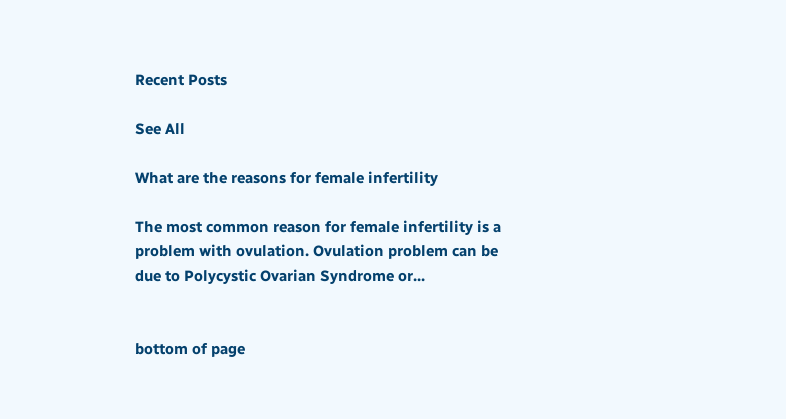Recent Posts

See All

What are the reasons for female infertility

The most common reason for female infertility is a problem with ovulation. Ovulation problem can be due to Polycystic Ovarian Syndrome or...


bottom of page